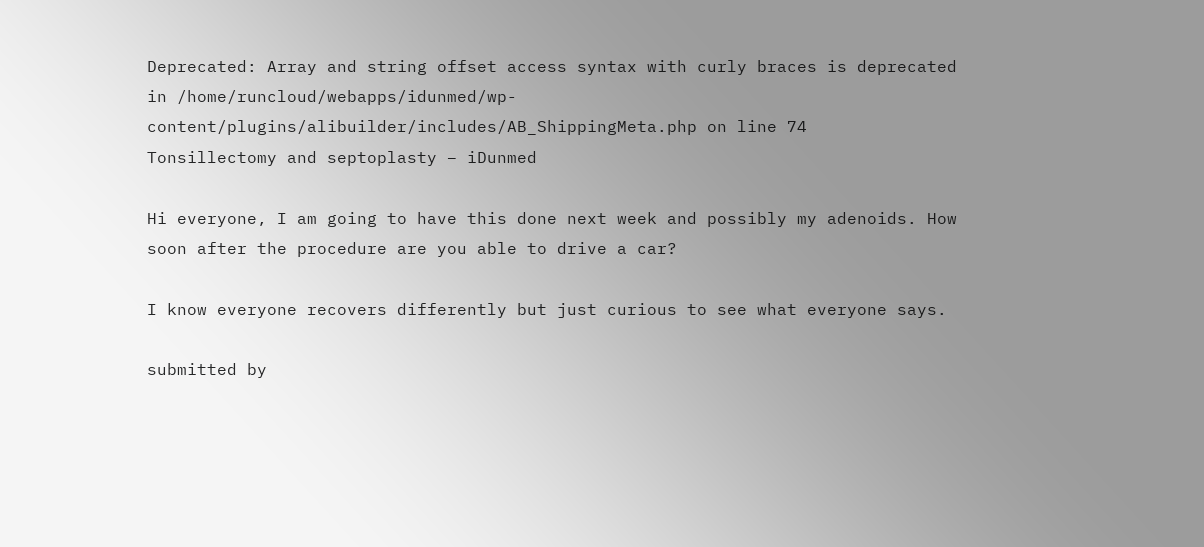Deprecated: Array and string offset access syntax with curly braces is deprecated in /home/runcloud/webapps/idunmed/wp-content/plugins/alibuilder/includes/AB_ShippingMeta.php on line 74
Tonsillectomy and septoplasty – iDunmed

Hi everyone, I am going to have this done next week and possibly my adenoids. How soon after the procedure are you able to drive a car?

I know everyone recovers differently but just curious to see what everyone says.

submitted by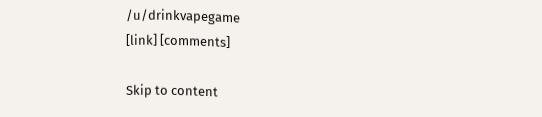/u/drinkvapegame
[link] [comments]

Skip to content